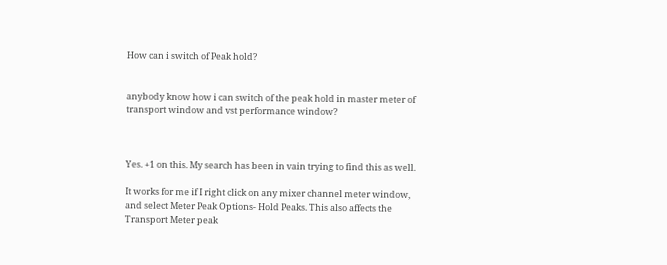How can i switch of Peak hold?


anybody know how i can switch of the peak hold in master meter of transport window and vst performance window?



Yes. +1 on this. My search has been in vain trying to find this as well.

It works for me if I right click on any mixer channel meter window, and select Meter Peak Options- Hold Peaks. This also affects the Transport Meter peak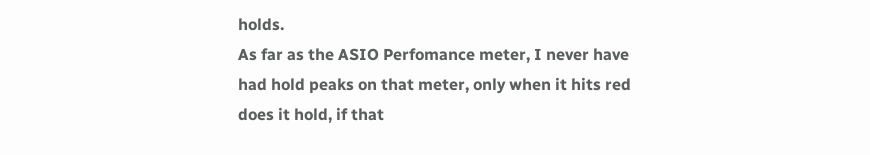holds.
As far as the ASIO Perfomance meter, I never have had hold peaks on that meter, only when it hits red does it hold, if that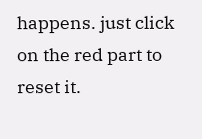happens. just click on the red part to reset it.